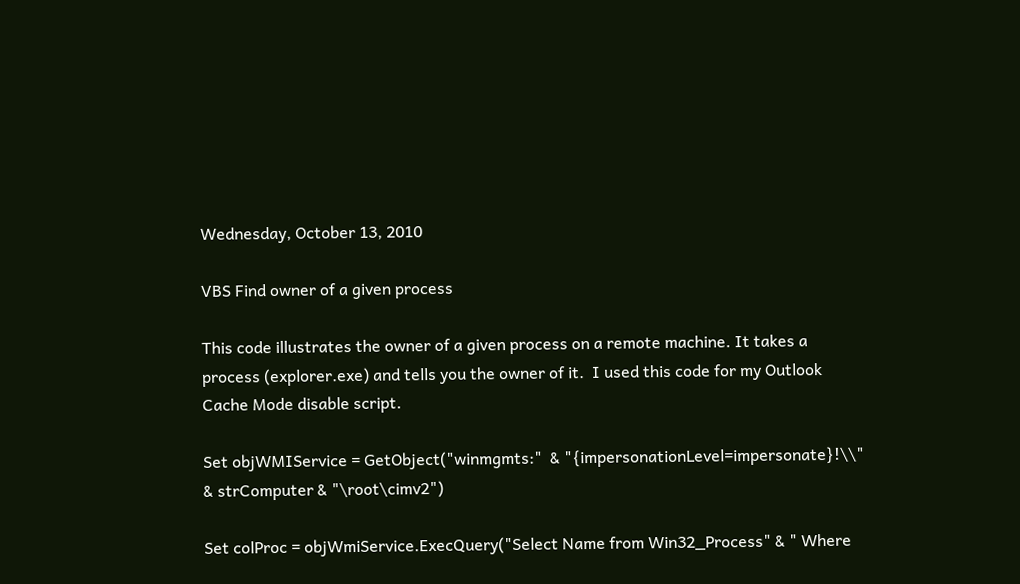Wednesday, October 13, 2010

VBS Find owner of a given process

This code illustrates the owner of a given process on a remote machine. It takes a process (explorer.exe) and tells you the owner of it.  I used this code for my Outlook Cache Mode disable script.

Set objWMIService = GetObject("winmgmts:"  & "{impersonationLevel=impersonate}!\\" & strComputer & "\root\cimv2")

Set colProc = objWmiService.ExecQuery("Select Name from Win32_Process" & " Where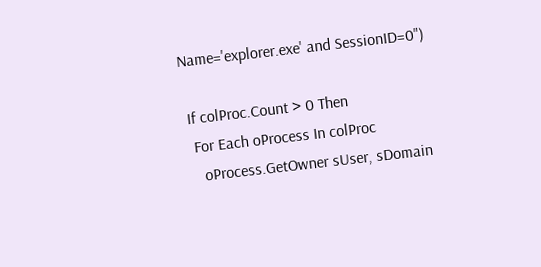Name='explorer.exe' and SessionID=0")

 If colProc.Count > 0 Then
  For Each oProcess In colProc
    oProcess.GetOwner sUser, sDomain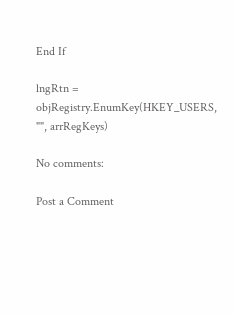End If

lngRtn = objRegistry.EnumKey(HKEY_USERS, "", arrRegKeys)

No comments:

Post a Comment